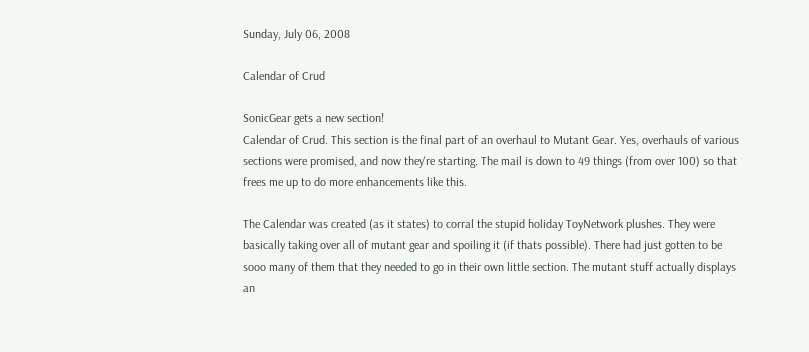Sunday, July 06, 2008

Calendar of Crud

SonicGear gets a new section!
Calendar of Crud. This section is the final part of an overhaul to Mutant Gear. Yes, overhauls of various sections were promised, and now they're starting. The mail is down to 49 things (from over 100) so that frees me up to do more enhancements like this.

The Calendar was created (as it states) to corral the stupid holiday ToyNetwork plushes. They were basically taking over all of mutant gear and spoiling it (if thats possible). There had just gotten to be sooo many of them that they needed to go in their own little section. The mutant stuff actually displays an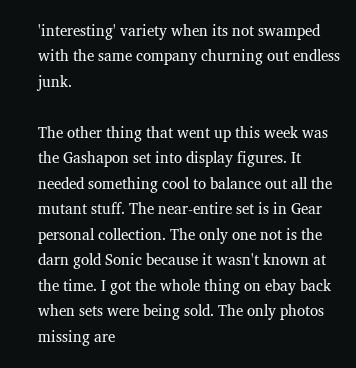'interesting' variety when its not swamped with the same company churning out endless junk.

The other thing that went up this week was the Gashapon set into display figures. It needed something cool to balance out all the mutant stuff. The near-entire set is in Gear personal collection. The only one not is the darn gold Sonic because it wasn't known at the time. I got the whole thing on ebay back when sets were being sold. The only photos missing are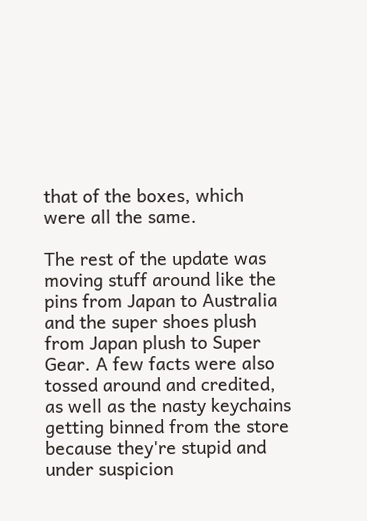that of the boxes, which were all the same.

The rest of the update was moving stuff around like the pins from Japan to Australia and the super shoes plush from Japan plush to Super Gear. A few facts were also tossed around and credited, as well as the nasty keychains getting binned from the store because they're stupid and under suspicion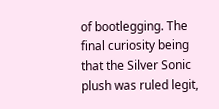of bootlegging. The final curiosity being that the Silver Sonic plush was ruled legit,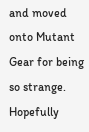and moved onto Mutant Gear for being so strange. Hopefully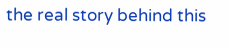the real story behind this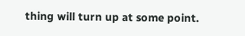thing will turn up at some point.